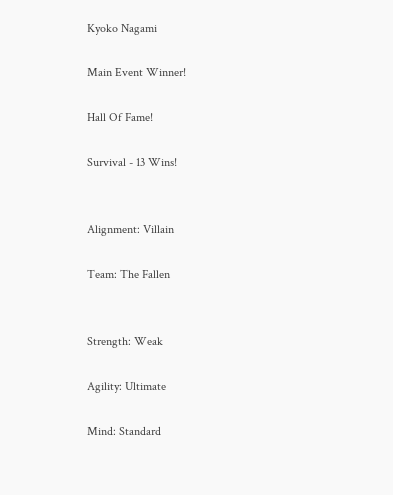Kyoko Nagami

Main Event Winner!

Hall Of Fame!

Survival - 13 Wins!


Alignment: Villain

Team: The Fallen


Strength: Weak

Agility: Ultimate

Mind: Standard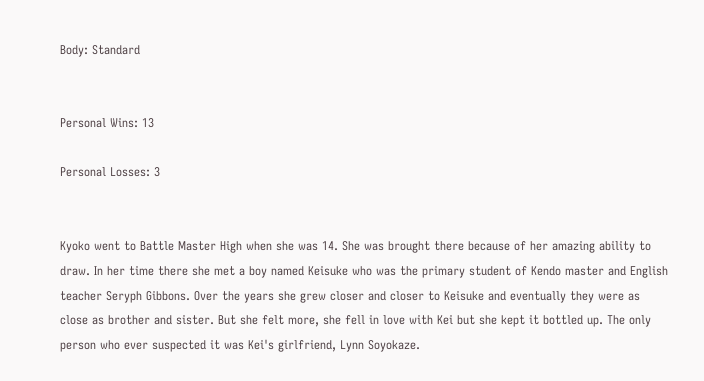Body: Standard


Personal Wins: 13

Personal Losses: 3


Kyoko went to Battle Master High when she was 14. She was brought there because of her amazing ability to draw. In her time there she met a boy named Keisuke who was the primary student of Kendo master and English teacher Seryph Gibbons. Over the years she grew closer and closer to Keisuke and eventually they were as close as brother and sister. But she felt more, she fell in love with Kei but she kept it bottled up. The only person who ever suspected it was Kei's girlfriend, Lynn Soyokaze.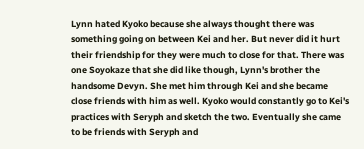Lynn hated Kyoko because she always thought there was something going on between Kei and her. But never did it hurt their friendship for they were much to close for that. There was one Soyokaze that she did like though, Lynn's brother the handsome Devyn. She met him through Kei and she became close friends with him as well. Kyoko would constantly go to Kei's practices with Seryph and sketch the two. Eventually she came to be friends with Seryph and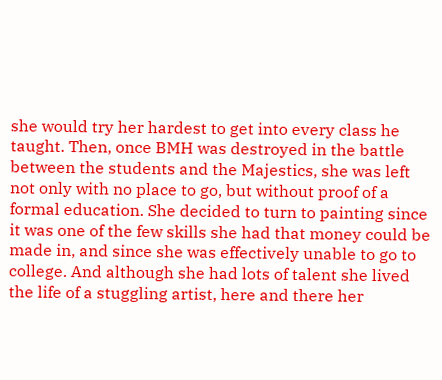she would try her hardest to get into every class he taught. Then, once BMH was destroyed in the battle between the students and the Majestics, she was left not only with no place to go, but without proof of a formal education. She decided to turn to painting since it was one of the few skills she had that money could be made in, and since she was effectively unable to go to college. And although she had lots of talent she lived the life of a stuggling artist, here and there her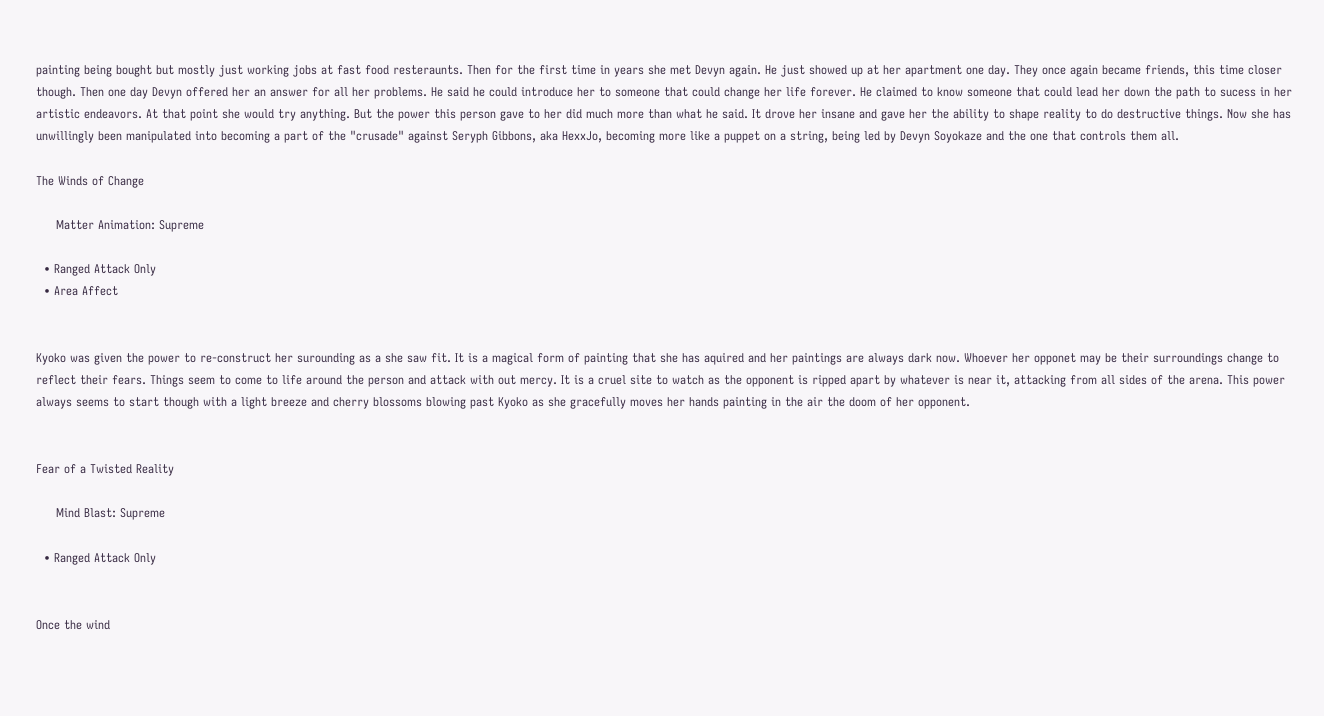painting being bought but mostly just working jobs at fast food resteraunts. Then for the first time in years she met Devyn again. He just showed up at her apartment one day. They once again became friends, this time closer though. Then one day Devyn offered her an answer for all her problems. He said he could introduce her to someone that could change her life forever. He claimed to know someone that could lead her down the path to sucess in her artistic endeavors. At that point she would try anything. But the power this person gave to her did much more than what he said. It drove her insane and gave her the ability to shape reality to do destructive things. Now she has unwillingly been manipulated into becoming a part of the "crusade" against Seryph Gibbons, aka HexxJo, becoming more like a puppet on a string, being led by Devyn Soyokaze and the one that controls them all.

The Winds of Change

     Matter Animation: Supreme

  • Ranged Attack Only
  • Area Affect


Kyoko was given the power to re-construct her surounding as a she saw fit. It is a magical form of painting that she has aquired and her paintings are always dark now. Whoever her opponet may be their surroundings change to reflect their fears. Things seem to come to life around the person and attack with out mercy. It is a cruel site to watch as the opponent is ripped apart by whatever is near it, attacking from all sides of the arena. This power always seems to start though with a light breeze and cherry blossoms blowing past Kyoko as she gracefully moves her hands painting in the air the doom of her opponent.


Fear of a Twisted Reality

     Mind Blast: Supreme

  • Ranged Attack Only


Once the wind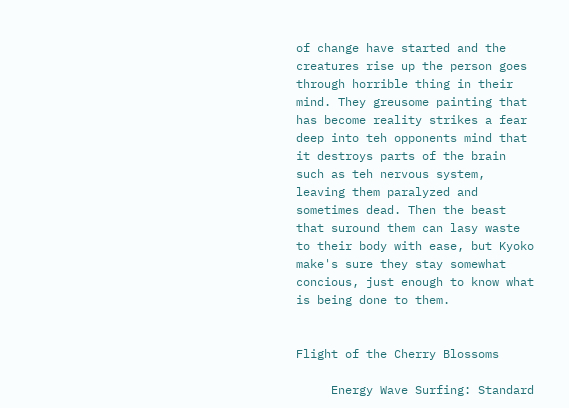of change have started and the creatures rise up the person goes through horrible thing in their mind. They greusome painting that has become reality strikes a fear deep into teh opponents mind that it destroys parts of the brain such as teh nervous system, leaving them paralyzed and sometimes dead. Then the beast that suround them can lasy waste to their body with ease, but Kyoko make's sure they stay somewhat concious, just enough to know what is being done to them.


Flight of the Cherry Blossoms

     Energy Wave Surfing: Standard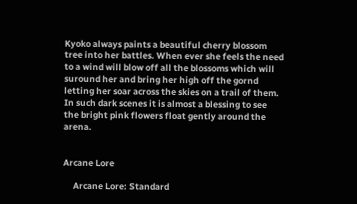Kyoko always paints a beautiful cherry blossom tree into her battles. When ever she feels the need to a wind will blow off all the blossoms which will suround her and bring her high off the gornd letting her soar across the skies on a trail of them. In such dark scenes it is almost a blessing to see the bright pink flowers float gently around the arena.


Arcane Lore

     Arcane Lore: Standard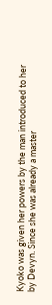Kyoko was given her powers by the man introduced to her by Devyn. Since she was already a master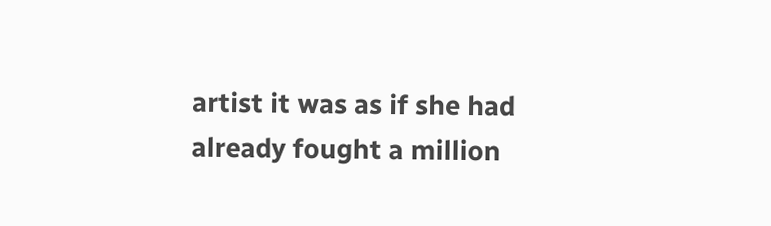artist it was as if she had already fought a million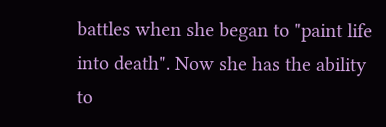battles when she began to "paint life into death". Now she has the ability to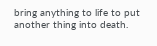bring anything to life to put another thing into death.